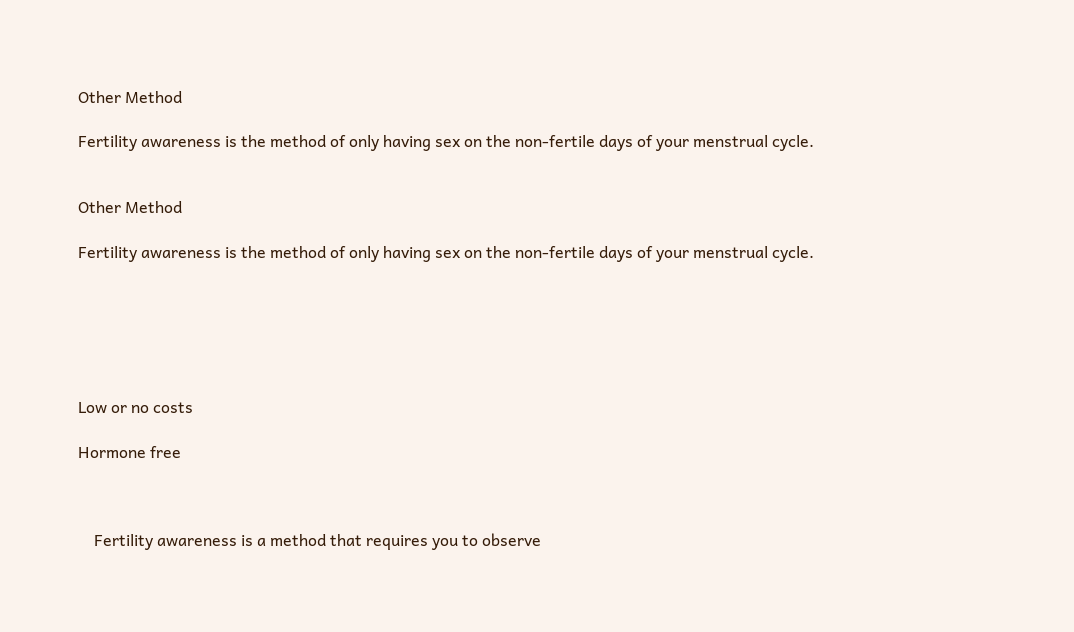Other Method

Fertility awareness is the method of only having sex on the non-fertile days of your menstrual cycle.


Other Method

Fertility awareness is the method of only having sex on the non-fertile days of your menstrual cycle.






Low or no costs

Hormone free



    Fertility awareness is a method that requires you to observe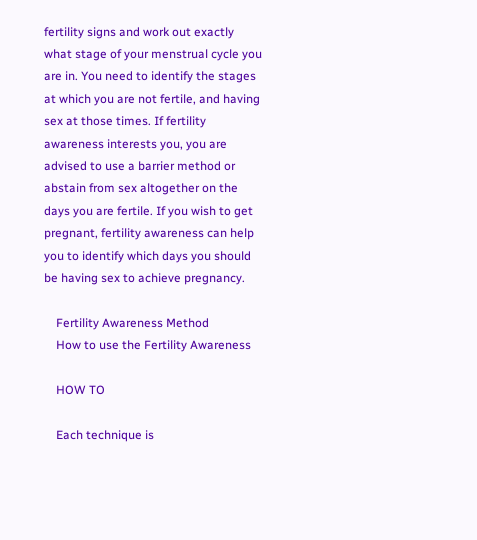fertility signs and work out exactly what stage of your menstrual cycle you are in. You need to identify the stages at which you are not fertile, and having sex at those times. If fertility awareness interests you, you are advised to use a barrier method or abstain from sex altogether on the days you are fertile. If you wish to get pregnant, fertility awareness can help you to identify which days you should be having sex to achieve pregnancy.

    Fertility Awareness Method
    How to use the Fertility Awareness

    HOW TO

    Each technique is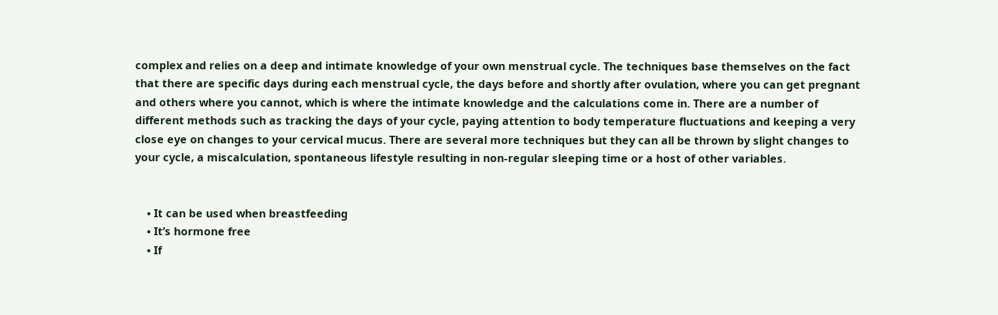complex and relies on a deep and intimate knowledge of your own menstrual cycle. The techniques base themselves on the fact that there are specific days during each menstrual cycle, the days before and shortly after ovulation, where you can get pregnant and others where you cannot, which is where the intimate knowledge and the calculations come in. There are a number of different methods such as tracking the days of your cycle, paying attention to body temperature fluctuations and keeping a very close eye on changes to your cervical mucus. There are several more techniques but they can all be thrown by slight changes to your cycle, a miscalculation, spontaneous lifestyle resulting in non-regular sleeping time or a host of other variables.


    • It can be used when breastfeeding
    • It’s hormone free
    • If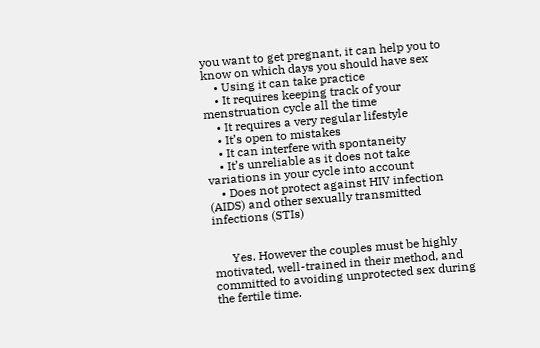you want to get pregnant, it can help you to know on which days you should have sex
    • Using it can take practice
    • It requires keeping track of your menstruation cycle all the time
    • It requires a very regular lifestyle
    • It’s open to mistakes
    • It can interfere with spontaneity
    • It’s unreliable as it does not take variations in your cycle into account
    • Does not protect against HIV infection (AIDS) and other sexually transmitted infections (STIs)


      Yes. However the couples must be highly motivated, well-trained in their method, and committed to avoiding unprotected sex during the fertile time.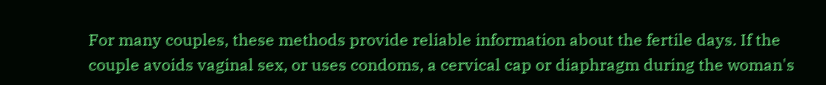For many couples, these methods provide reliable information about the fertile days. If the couple avoids vaginal sex, or uses condoms, a cervical cap or diaphragm during the woman's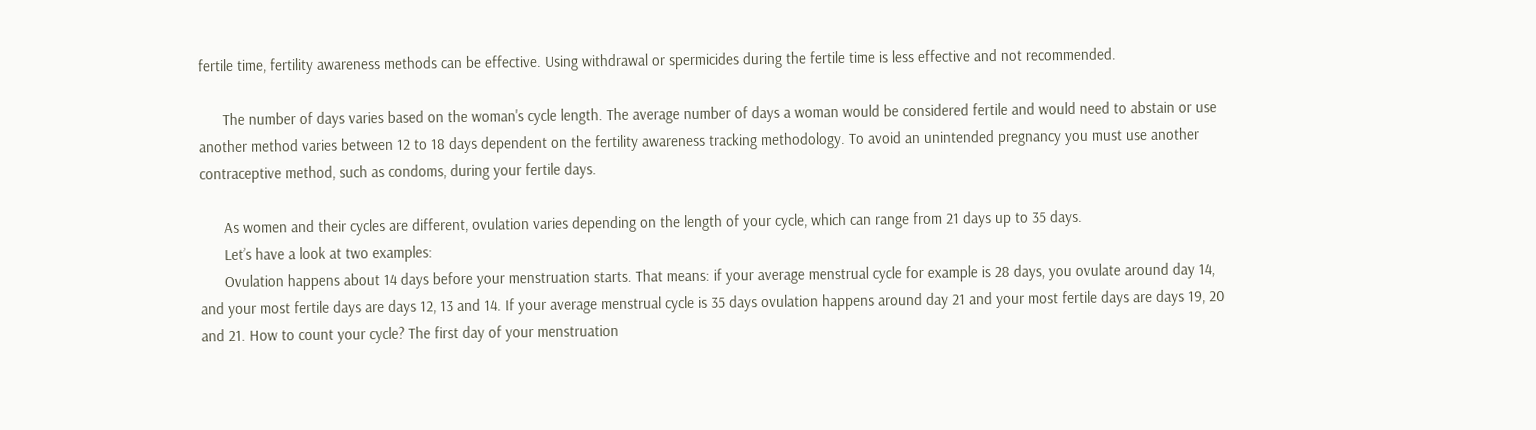fertile time, fertility awareness methods can be effective. Using withdrawal or spermicides during the fertile time is less effective and not recommended.

      The number of days varies based on the woman's cycle length. The average number of days a woman would be considered fertile and would need to abstain or use another method varies between 12 to 18 days dependent on the fertility awareness tracking methodology. To avoid an unintended pregnancy you must use another contraceptive method, such as condoms, during your fertile days.

      As women and their cycles are different, ovulation varies depending on the length of your cycle, which can range from 21 days up to 35 days.
      Let’s have a look at two examples:
      Ovulation happens about 14 days before your menstruation starts. That means: if your average menstrual cycle for example is 28 days, you ovulate around day 14, and your most fertile days are days 12, 13 and 14. If your average menstrual cycle is 35 days ovulation happens around day 21 and your most fertile days are days 19, 20 and 21. How to count your cycle? The first day of your menstruation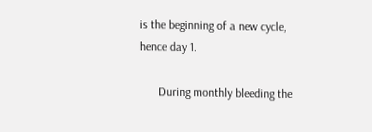is the beginning of a new cycle, hence day 1.

      During monthly bleeding the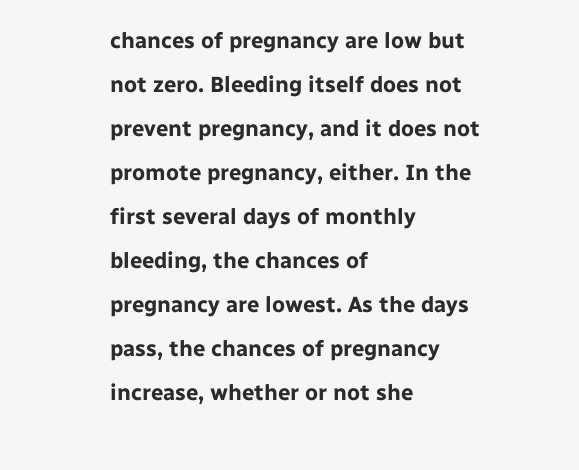chances of pregnancy are low but not zero. Bleeding itself does not prevent pregnancy, and it does not promote pregnancy, either. In the first several days of monthly bleeding, the chances of pregnancy are lowest. As the days pass, the chances of pregnancy increase, whether or not she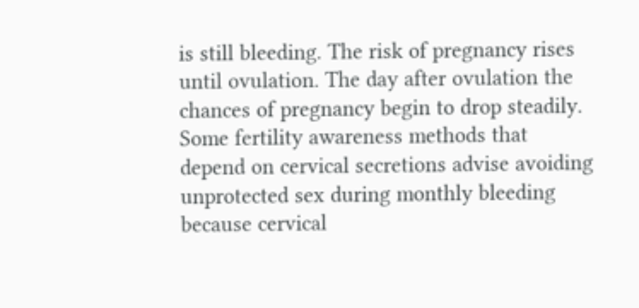is still bleeding. The risk of pregnancy rises until ovulation. The day after ovulation the chances of pregnancy begin to drop steadily. Some fertility awareness methods that depend on cervical secretions advise avoiding unprotected sex during monthly bleeding because cervical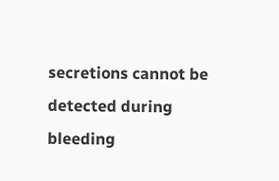secretions cannot be detected during bleeding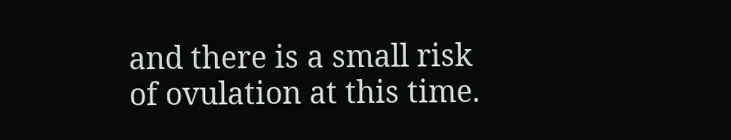and there is a small risk of ovulation at this time.